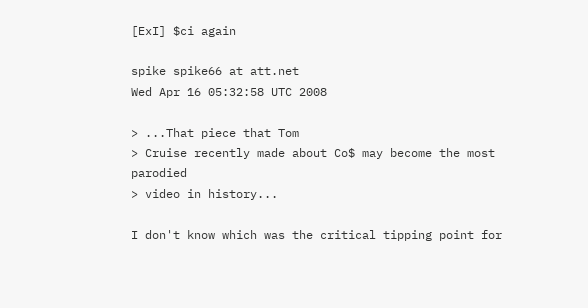[ExI] $ci again

spike spike66 at att.net
Wed Apr 16 05:32:58 UTC 2008

> ...That piece that Tom
> Cruise recently made about Co$ may become the most parodied
> video in history...

I don't know which was the critical tipping point for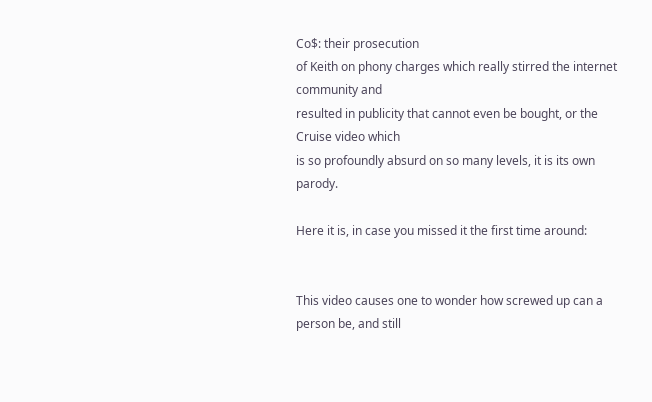Co$: their prosecution
of Keith on phony charges which really stirred the internet community and
resulted in publicity that cannot even be bought, or the Cruise video which
is so profoundly absurd on so many levels, it is its own parody.

Here it is, in case you missed it the first time around:


This video causes one to wonder how screwed up can a person be, and still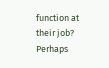function at their job?  Perhaps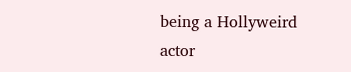being a Hollyweird actor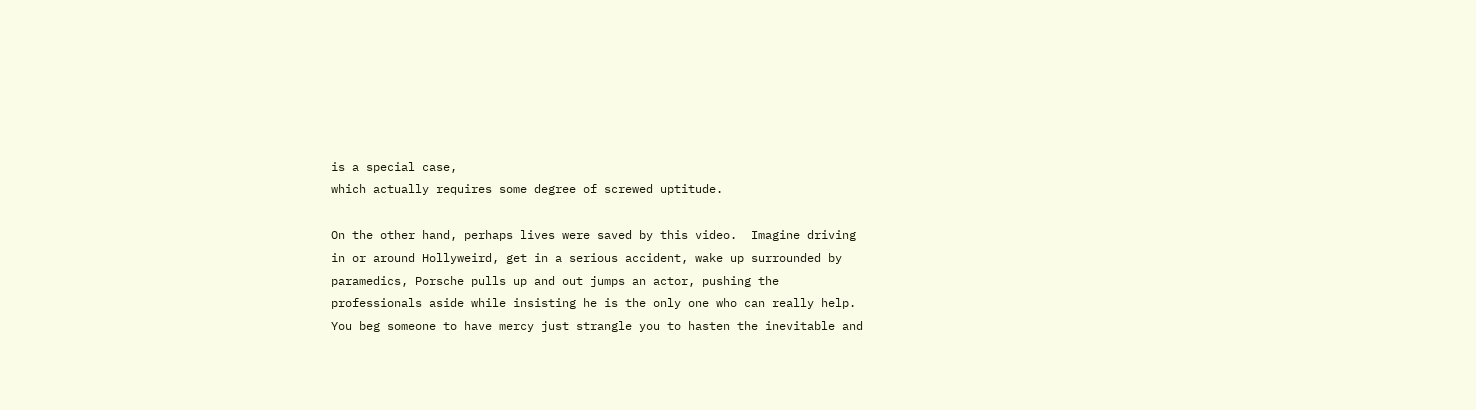is a special case,
which actually requires some degree of screwed uptitude.

On the other hand, perhaps lives were saved by this video.  Imagine driving
in or around Hollyweird, get in a serious accident, wake up surrounded by
paramedics, Porsche pulls up and out jumps an actor, pushing the
professionals aside while insisting he is the only one who can really help.
You beg someone to have mercy just strangle you to hasten the inevitable and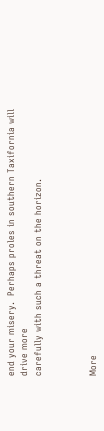end your misery.  Perhaps proles in southern Taxifornia will drive more
carefully with such a threat on the horizon.



More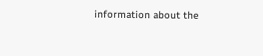information about the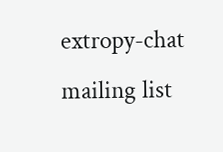extropy-chat mailing list